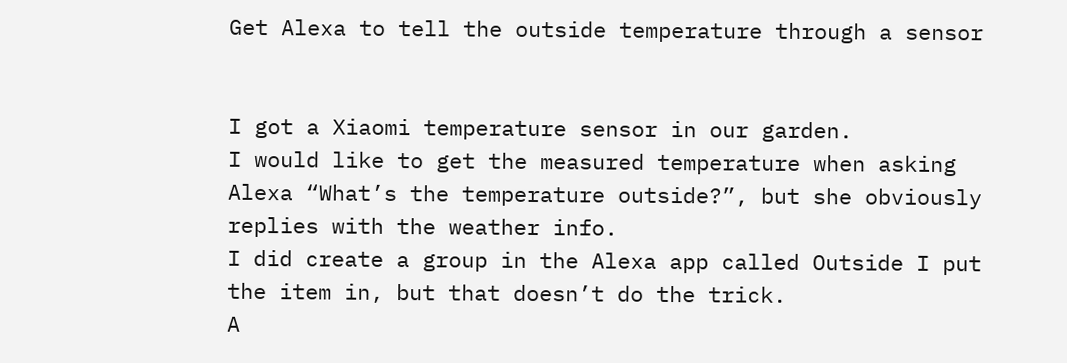Get Alexa to tell the outside temperature through a sensor


I got a Xiaomi temperature sensor in our garden.
I would like to get the measured temperature when asking Alexa “What’s the temperature outside?”, but she obviously replies with the weather info.
I did create a group in the Alexa app called Outside I put the item in, but that doesn’t do the trick.
A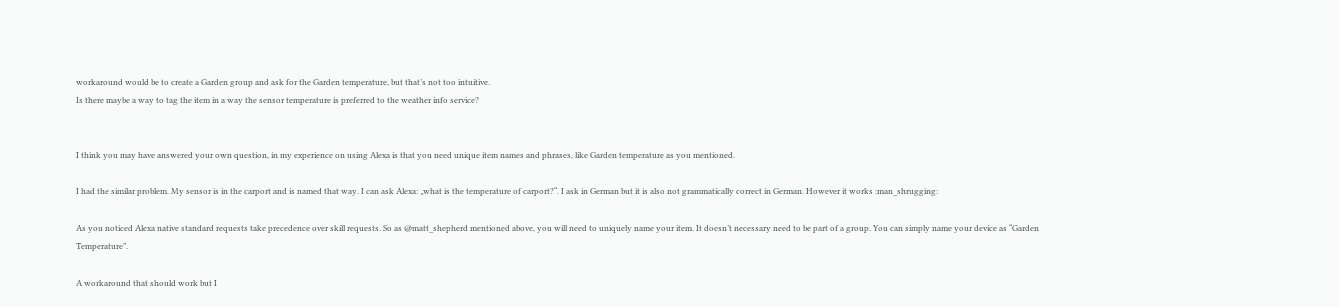workaround would be to create a Garden group and ask for the Garden temperature, but that’s not too intuitive.
Is there maybe a way to tag the item in a way the sensor temperature is preferred to the weather info service?


I think you may have answered your own question, in my experience on using Alexa is that you need unique item names and phrases, like Garden temperature as you mentioned.

I had the similar problem. My sensor is in the carport and is named that way. I can ask Alexa: „what is the temperature of carport?“. I ask in German but it is also not grammatically correct in German. However it works :man_shrugging:

As you noticed Alexa native standard requests take precedence over skill requests. So as @matt_shepherd mentioned above, you will need to uniquely name your item. It doesn’t necessary need to be part of a group. You can simply name your device as “Garden Temperature”.

A workaround that should work but I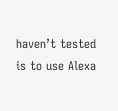haven’t tested is to use Alexa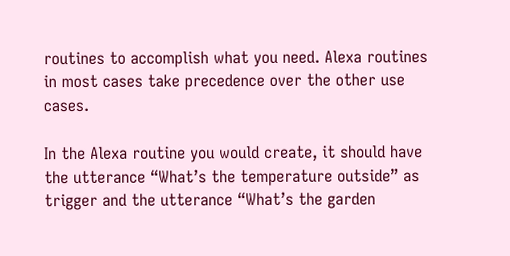routines to accomplish what you need. Alexa routines in most cases take precedence over the other use cases.

In the Alexa routine you would create, it should have the utterance “What’s the temperature outside” as trigger and the utterance “What’s the garden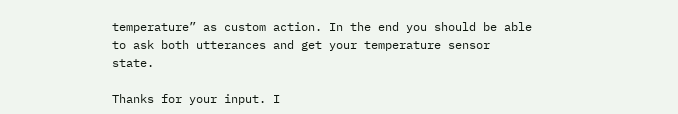temperature” as custom action. In the end you should be able to ask both utterances and get your temperature sensor state.

Thanks for your input. I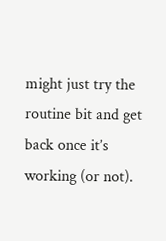might just try the routine bit and get back once it’s working (or not).